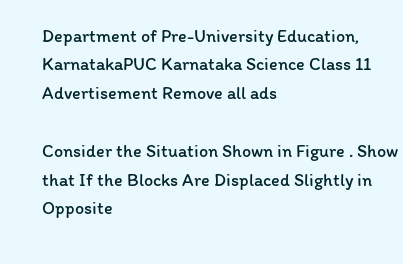Department of Pre-University Education, KarnatakaPUC Karnataka Science Class 11
Advertisement Remove all ads

Consider the Situation Shown in Figure . Show that If the Blocks Are Displaced Slightly in Opposite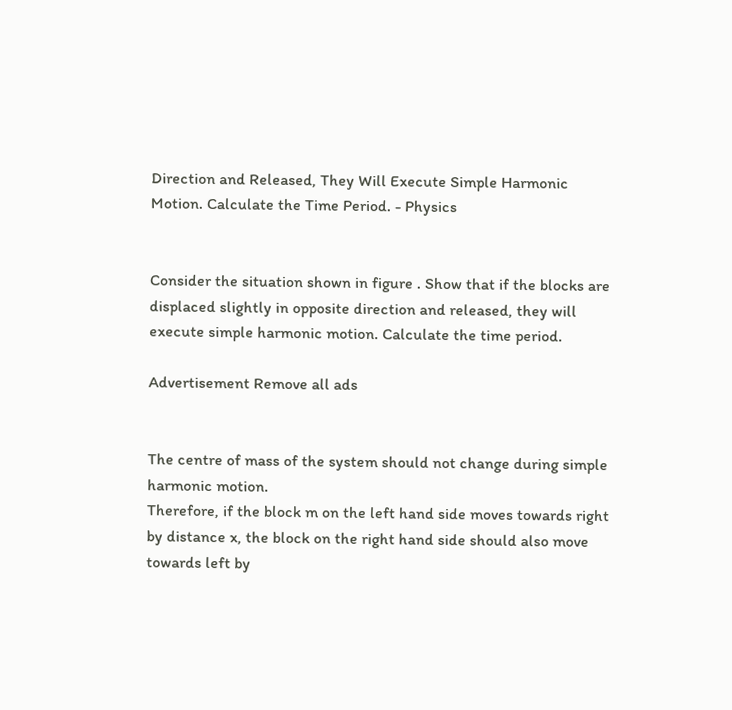Direction and Released, They Will Execute Simple Harmonic Motion. Calculate the Time Period. - Physics


Consider the situation shown in figure . Show that if the blocks are displaced slightly in opposite direction and released, they will execute simple harmonic motion. Calculate the time period.

Advertisement Remove all ads


The centre of mass of the system should not change during simple harmonic motion.
Therefore, if the block m on the left hand side moves towards right by distance x, the block on the right hand side should also move towards left by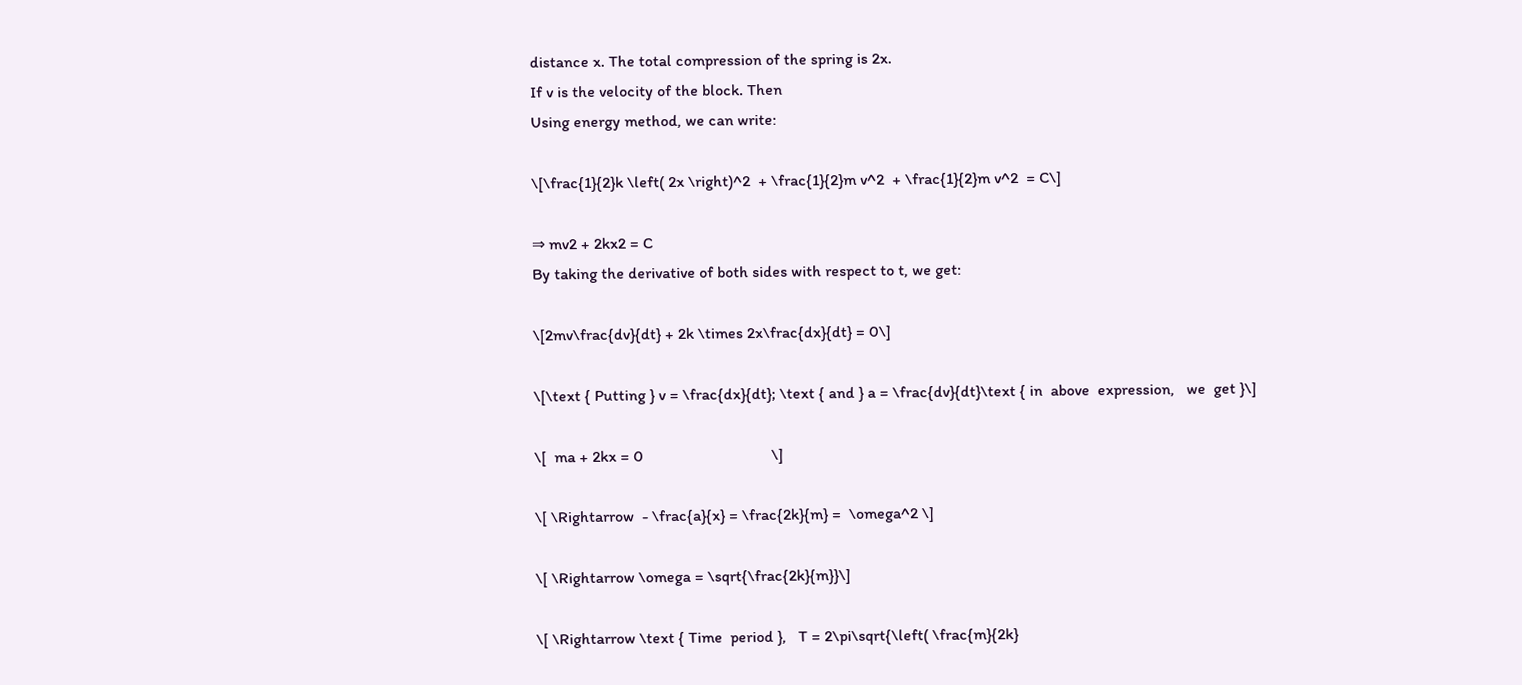distance x. The total compression of the spring is 2x.
If v is the velocity of the block. Then
Using energy method, we can write:

\[\frac{1}{2}k \left( 2x \right)^2  + \frac{1}{2}m v^2  + \frac{1}{2}m v^2  = C\]

⇒ mv2 + 2kx2 = C
By taking the derivative of both sides with respect to t, we get:

\[2mv\frac{dv}{dt} + 2k \times 2x\frac{dx}{dt} = 0\]

\[\text { Putting } v = \frac{dx}{dt}; \text { and } a = \frac{dv}{dt}\text { in  above  expression,   we  get }\]

\[  ma + 2kx = 0                                \]

\[ \Rightarrow  - \frac{a}{x} = \frac{2k}{m} =  \omega^2 \]

\[ \Rightarrow \omega = \sqrt{\frac{2k}{m}}\]

\[ \Rightarrow \text { Time  period },   T = 2\pi\sqrt{\left( \frac{m}{2k}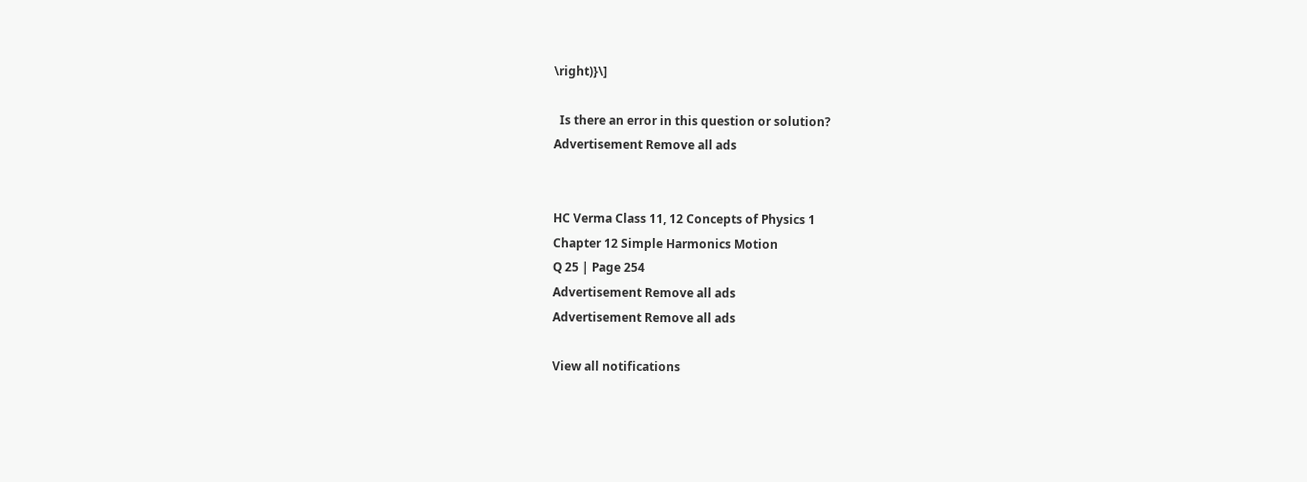\right)}\]

  Is there an error in this question or solution?
Advertisement Remove all ads


HC Verma Class 11, 12 Concepts of Physics 1
Chapter 12 Simple Harmonics Motion
Q 25 | Page 254
Advertisement Remove all ads
Advertisement Remove all ads

View all notifications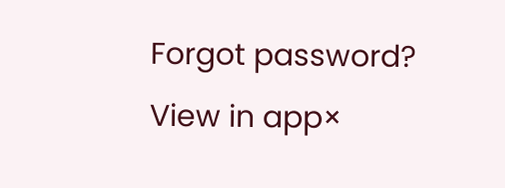Forgot password?
View in app×